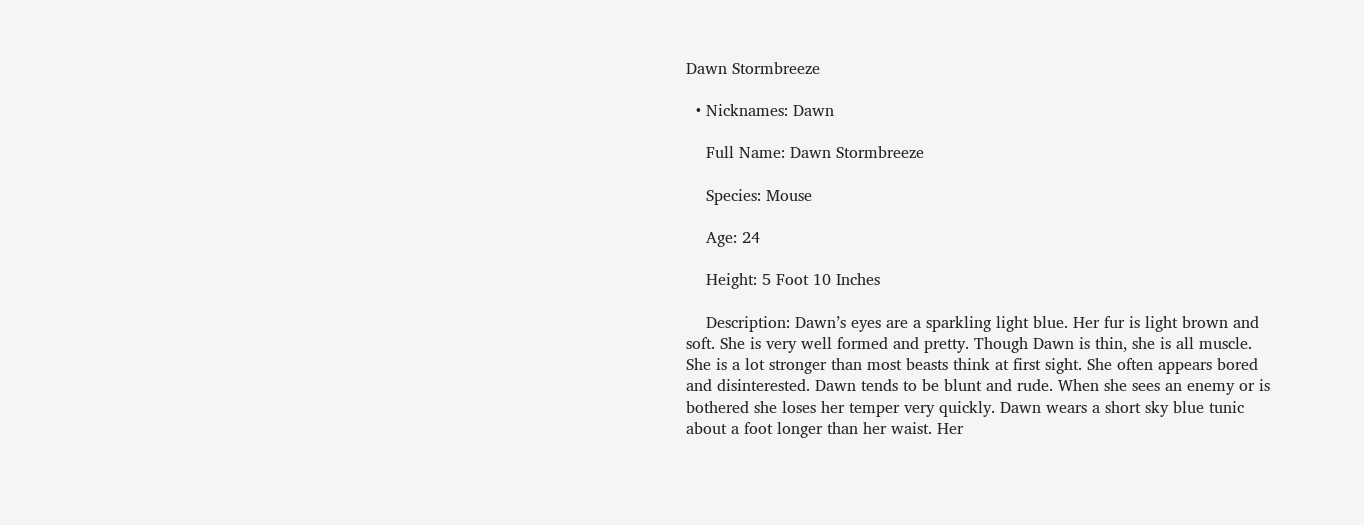Dawn Stormbreeze

  • Nicknames: Dawn

    Full Name: Dawn Stormbreeze

    Species: Mouse

    Age: 24

    Height: 5 Foot 10 Inches

    Description: Dawn’s eyes are a sparkling light blue. Her fur is light brown and soft. She is very well formed and pretty. Though Dawn is thin, she is all muscle. She is a lot stronger than most beasts think at first sight. She often appears bored and disinterested. Dawn tends to be blunt and rude. When she sees an enemy or is bothered she loses her temper very quickly. Dawn wears a short sky blue tunic about a foot longer than her waist. Her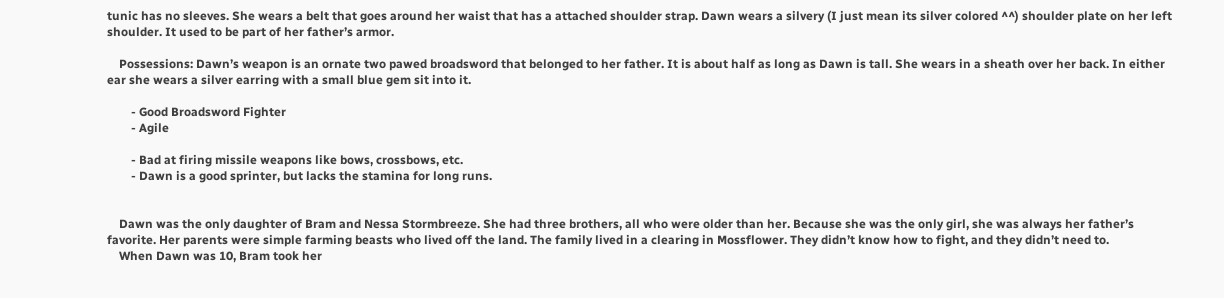tunic has no sleeves. She wears a belt that goes around her waist that has a attached shoulder strap. Dawn wears a silvery (I just mean its silver colored ^^) shoulder plate on her left shoulder. It used to be part of her father’s armor.

    Possessions: Dawn’s weapon is an ornate two pawed broadsword that belonged to her father. It is about half as long as Dawn is tall. She wears in a sheath over her back. In either ear she wears a silver earring with a small blue gem sit into it.

        - Good Broadsword Fighter
        - Agile

        - Bad at firing missile weapons like bows, crossbows, etc.
        - Dawn is a good sprinter, but lacks the stamina for long runs.


    Dawn was the only daughter of Bram and Nessa Stormbreeze. She had three brothers, all who were older than her. Because she was the only girl, she was always her father’s favorite. Her parents were simple farming beasts who lived off the land. The family lived in a clearing in Mossflower. They didn’t know how to fight, and they didn’t need to.
    When Dawn was 10, Bram took her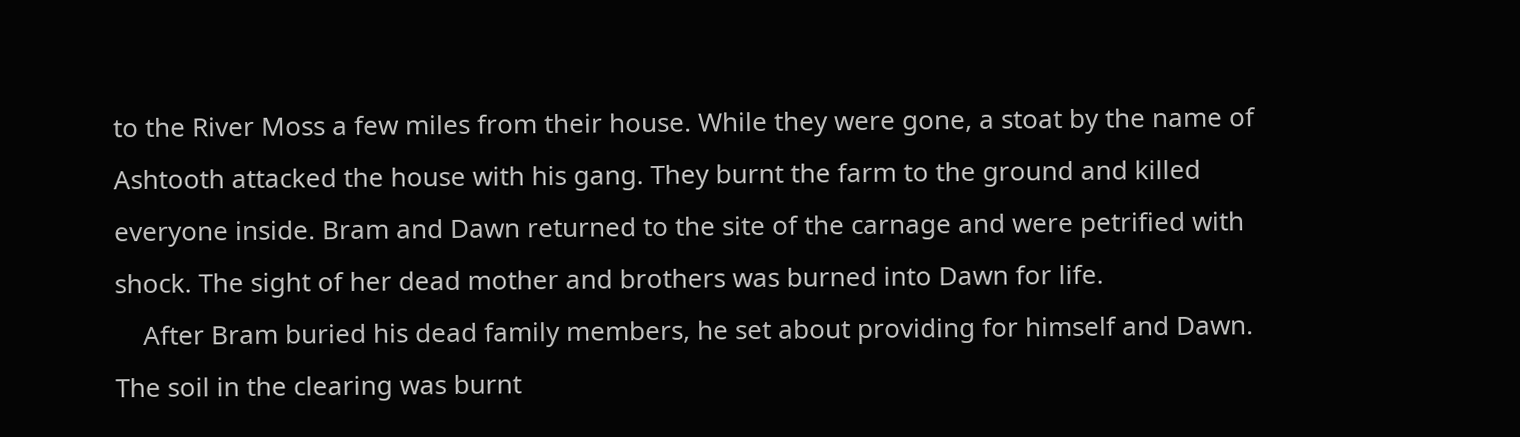to the River Moss a few miles from their house. While they were gone, a stoat by the name of Ashtooth attacked the house with his gang. They burnt the farm to the ground and killed everyone inside. Bram and Dawn returned to the site of the carnage and were petrified with shock. The sight of her dead mother and brothers was burned into Dawn for life.
    After Bram buried his dead family members, he set about providing for himself and Dawn. The soil in the clearing was burnt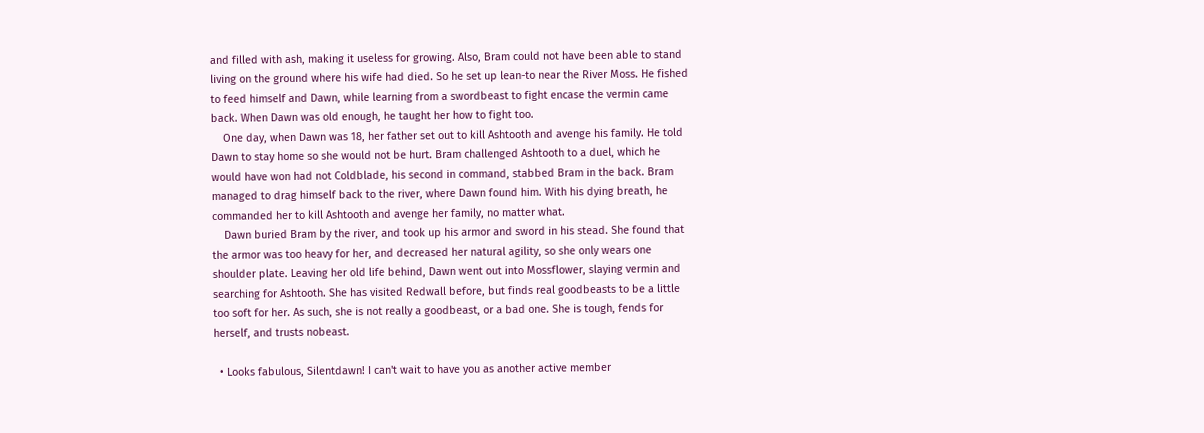and filled with ash, making it useless for growing. Also, Bram could not have been able to stand living on the ground where his wife had died. So he set up lean-to near the River Moss. He fished to feed himself and Dawn, while learning from a swordbeast to fight encase the vermin came back. When Dawn was old enough, he taught her how to fight too.
    One day, when Dawn was 18, her father set out to kill Ashtooth and avenge his family. He told Dawn to stay home so she would not be hurt. Bram challenged Ashtooth to a duel, which he would have won had not Coldblade, his second in command, stabbed Bram in the back. Bram managed to drag himself back to the river, where Dawn found him. With his dying breath, he commanded her to kill Ashtooth and avenge her family, no matter what.
    Dawn buried Bram by the river, and took up his armor and sword in his stead. She found that the armor was too heavy for her, and decreased her natural agility, so she only wears one shoulder plate. Leaving her old life behind, Dawn went out into Mossflower, slaying vermin and searching for Ashtooth. She has visited Redwall before, but finds real goodbeasts to be a little too soft for her. As such, she is not really a goodbeast, or a bad one. She is tough, fends for herself, and trusts nobeast.

  • Looks fabulous, Silentdawn! I can't wait to have you as another active member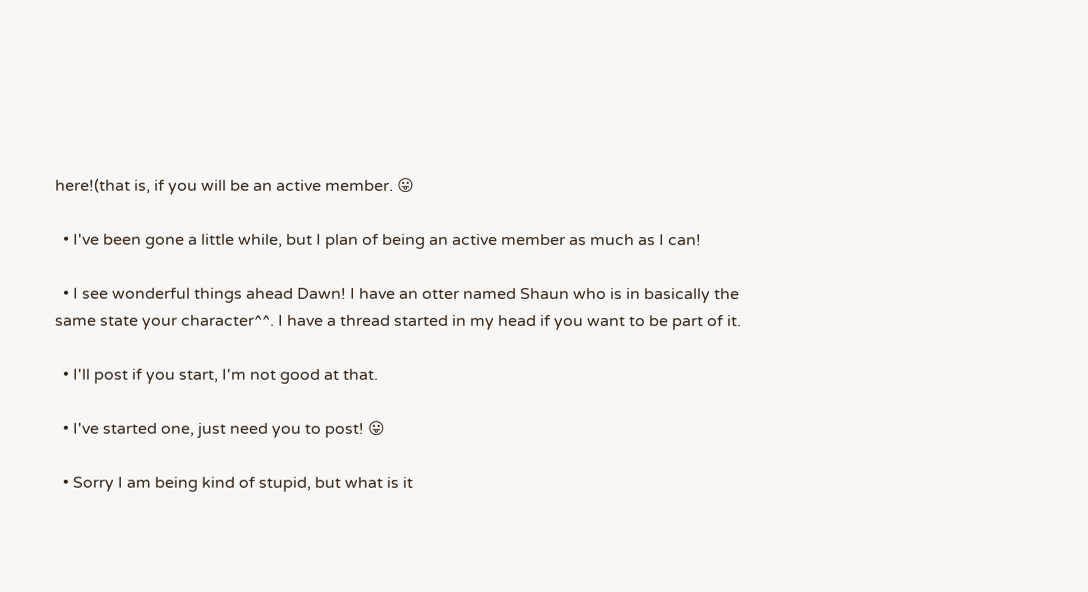here!(that is, if you will be an active member. 😛

  • I've been gone a little while, but I plan of being an active member as much as I can!

  • I see wonderful things ahead Dawn! I have an otter named Shaun who is in basically the same state your character^^. I have a thread started in my head if you want to be part of it.

  • I'll post if you start, I'm not good at that.

  • I've started one, just need you to post! 😛

  • Sorry I am being kind of stupid, but what is it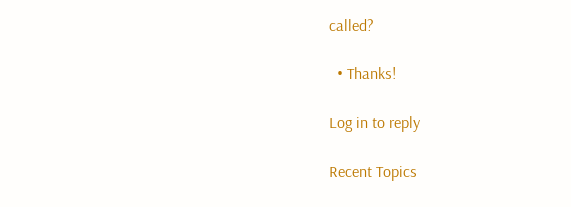called?

  • Thanks!

Log in to reply

Recent Topics